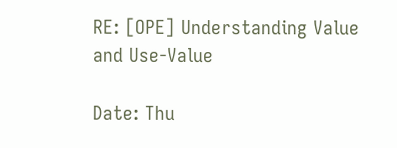RE: [OPE] Understanding Value and Use-Value

Date: Thu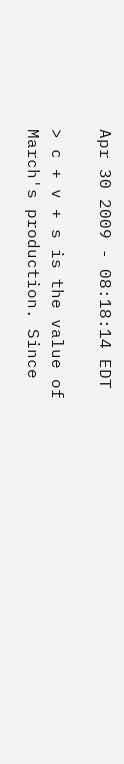Apr 30 2009 - 08:18:14 EDT

> c + v + s is the value of March's production. Since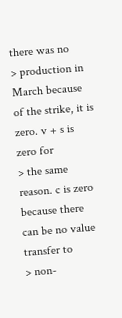there was no
> production in March because of the strike, it is zero. v + s is zero for
> the same reason. c is zero because there can be no value transfer to
> non-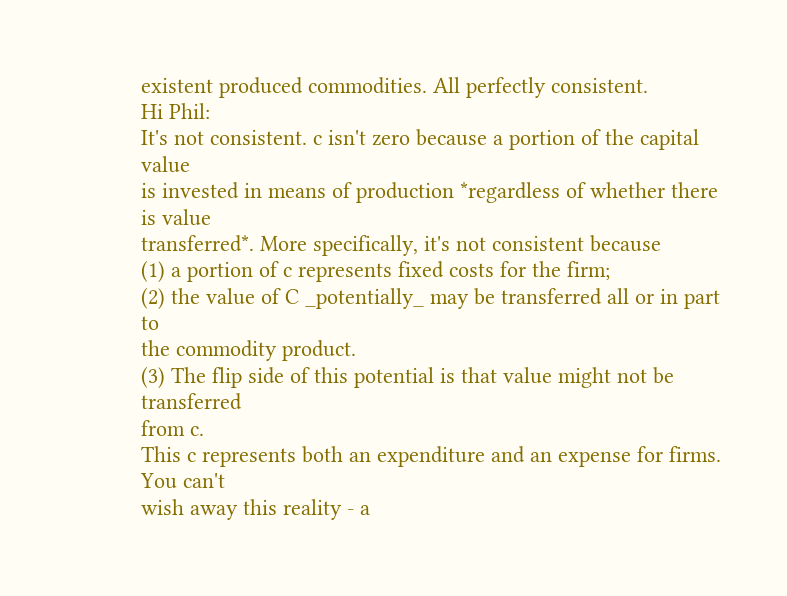existent produced commodities. All perfectly consistent.
Hi Phil:
It's not consistent. c isn't zero because a portion of the capital value
is invested in means of production *regardless of whether there is value
transferred*. More specifically, it's not consistent because
(1) a portion of c represents fixed costs for the firm;
(2) the value of C _potentially_ may be transferred all or in part to
the commodity product.
(3) The flip side of this potential is that value might not be transferred
from c.
This c represents both an expenditure and an expense for firms. You can't
wish away this reality - a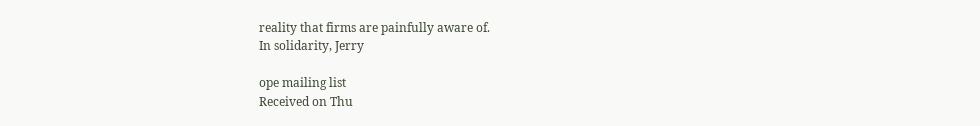reality that firms are painfully aware of.
In solidarity, Jerry

ope mailing list
Received on Thu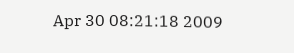Apr 30 08:21:18 2009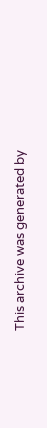This archive was generated by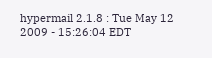hypermail 2.1.8 : Tue May 12 2009 - 15:26:04 EDT